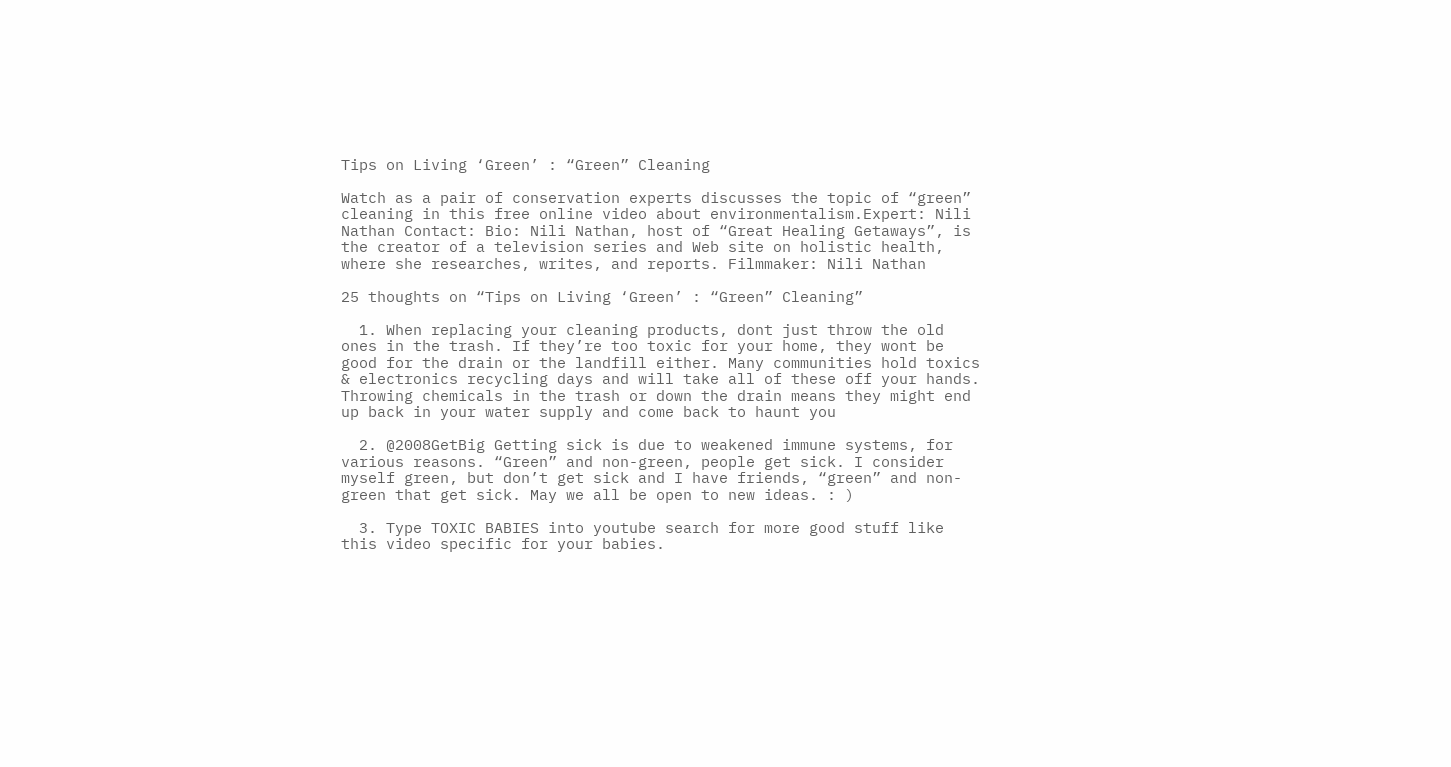Tips on Living ‘Green’ : “Green” Cleaning

Watch as a pair of conservation experts discusses the topic of “green” cleaning in this free online video about environmentalism.Expert: Nili Nathan Contact: Bio: Nili Nathan, host of “Great Healing Getaways”, is the creator of a television series and Web site on holistic health, where she researches, writes, and reports. Filmmaker: Nili Nathan

25 thoughts on “Tips on Living ‘Green’ : “Green” Cleaning”

  1. When replacing your cleaning products, dont just throw the old ones in the trash. If they’re too toxic for your home, they wont be good for the drain or the landfill either. Many communities hold toxics & electronics recycling days and will take all of these off your hands. Throwing chemicals in the trash or down the drain means they might end up back in your water supply and come back to haunt you

  2. @2008GetBig Getting sick is due to weakened immune systems, for various reasons. “Green” and non-green, people get sick. I consider myself green, but don’t get sick and I have friends, “green” and non-green that get sick. May we all be open to new ideas. : )

  3. Type TOXIC BABIES into youtube search for more good stuff like this video specific for your babies.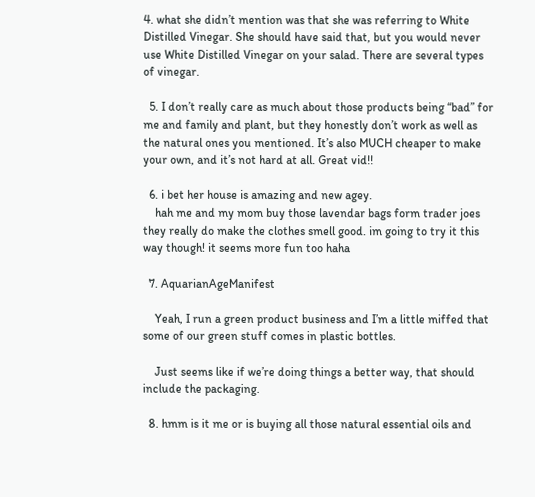4. what she didn’t mention was that she was referring to White Distilled Vinegar. She should have said that, but you would never use White Distilled Vinegar on your salad. There are several types of vinegar.

  5. I don’t really care as much about those products being “bad” for me and family and plant, but they honestly don’t work as well as the natural ones you mentioned. It’s also MUCH cheaper to make your own, and it’s not hard at all. Great vid!!

  6. i bet her house is amazing and new agey.
    hah me and my mom buy those lavendar bags form trader joes they really do make the clothes smell good. im going to try it this way though! it seems more fun too haha

  7. AquarianAgeManifest

    Yeah, I run a green product business and I’m a little miffed that some of our green stuff comes in plastic bottles.

    Just seems like if we’re doing things a better way, that should include the packaging.

  8. hmm is it me or is buying all those natural essential oils and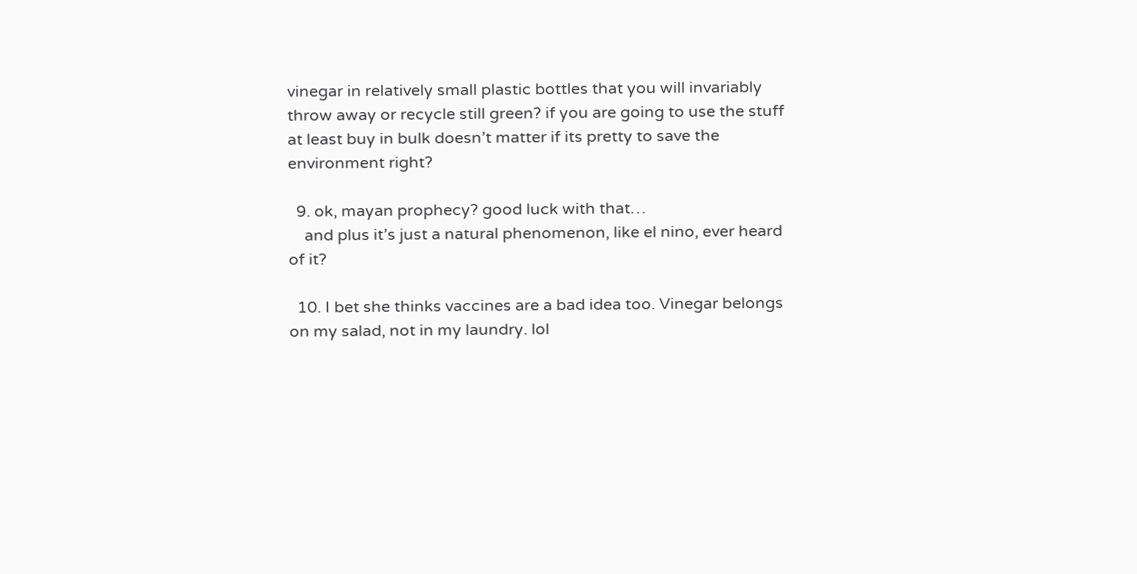vinegar in relatively small plastic bottles that you will invariably throw away or recycle still green? if you are going to use the stuff at least buy in bulk doesn’t matter if its pretty to save the environment right?

  9. ok, mayan prophecy? good luck with that…
    and plus it’s just a natural phenomenon, like el nino, ever heard of it?

  10. I bet she thinks vaccines are a bad idea too. Vinegar belongs on my salad, not in my laundry. lol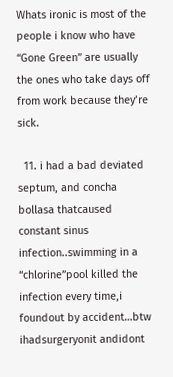Whats ironic is most of the people i know who have “Gone Green” are usually the ones who take days off from work because they’re sick.

  11. i had a bad deviated septum, and concha bollasa thatcaused constant sinus infection..swimming in a “chlorine”pool killed the infection every time,i foundout by accident…btw ihadsurgeryonit andidont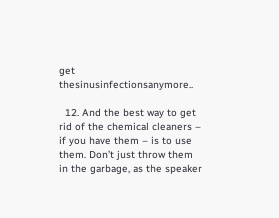get thesinusinfectionsanymore..

  12. And the best way to get rid of the chemical cleaners – if you have them – is to use them. Don’t just throw them in the garbage, as the speaker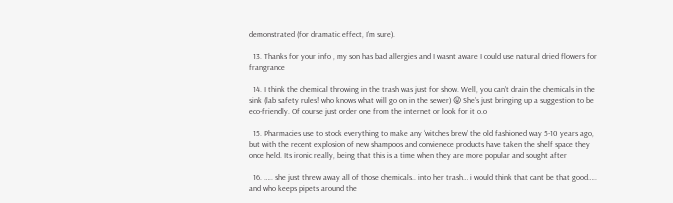demonstrated (for dramatic effect, I’m sure).

  13. Thanks for your info , my son has bad allergies and I wasnt aware I could use natural dried flowers for frangrance

  14. I think the chemical throwing in the trash was just for show. Well, you can’t drain the chemicals in the sink (lab safety rules! who knows what will go on in the sewer) 😛 She’s just bringing up a suggestion to be eco-friendly. Of course just order one from the internet or look for it o.o

  15. Pharmacies use to stock everything to make any ‘witches brew’ the old fashioned way 5-10 years ago, but with the recent explosion of new shampoos and convienece products have taken the shelf space they once held. Its ironic really, being that this is a time when they are more popular and sought after

  16. ….. she just threw away all of those chemicals.. into her trash… i would think that cant be that good….. and who keeps pipets around the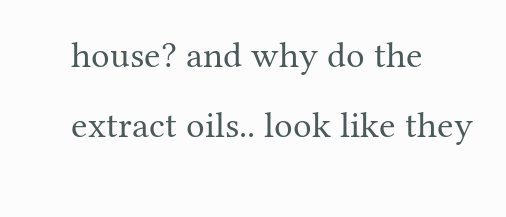house? and why do the extract oils.. look like they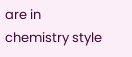are in chemistry style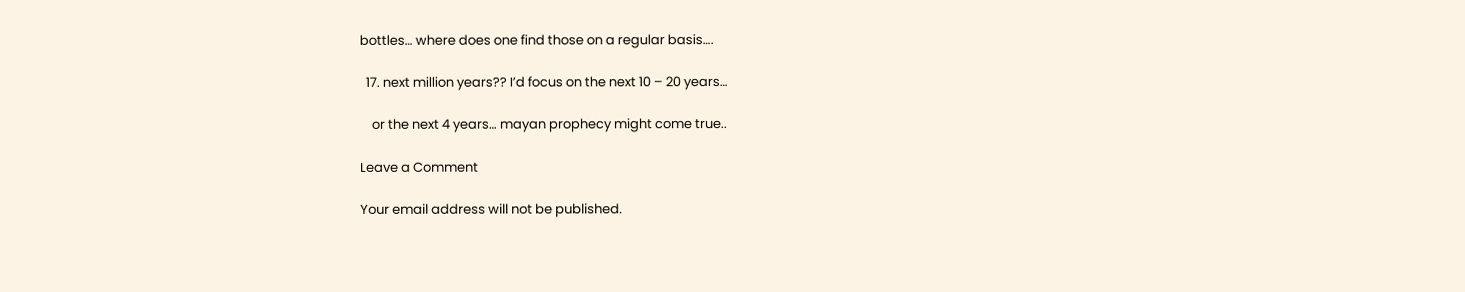bottles… where does one find those on a regular basis….

  17. next million years?? I’d focus on the next 10 – 20 years…

    or the next 4 years… mayan prophecy might come true..

Leave a Comment

Your email address will not be published.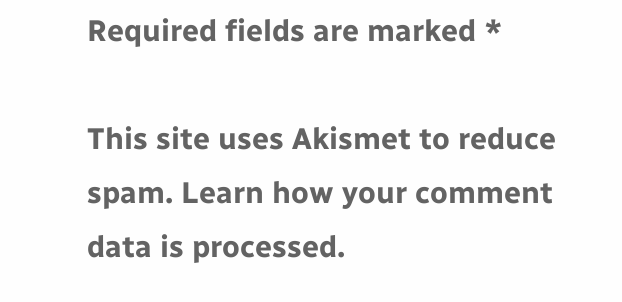Required fields are marked *

This site uses Akismet to reduce spam. Learn how your comment data is processed.